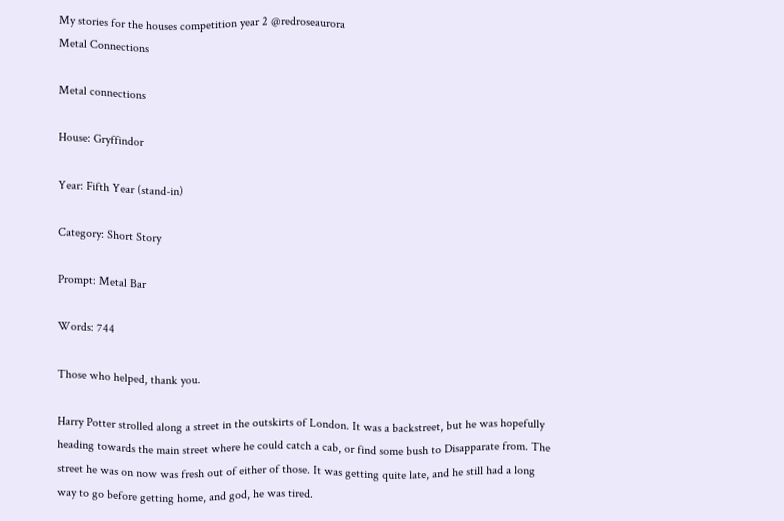My stories for the houses competition year 2 @redroseaurora
Metal Connections

Metal connections

House: Gryffindor

Year: Fifth Year (stand-in)

Category: Short Story

Prompt: Metal Bar

Words: 744

Those who helped, thank you.

Harry Potter strolled along a street in the outskirts of London. It was a backstreet, but he was hopefully heading towards the main street where he could catch a cab, or find some bush to Disapparate from. The street he was on now was fresh out of either of those. It was getting quite late, and he still had a long way to go before getting home, and god, he was tired.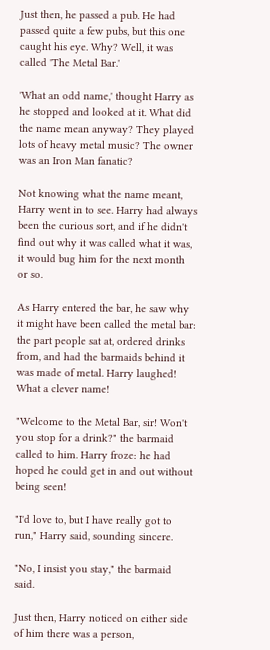Just then, he passed a pub. He had passed quite a few pubs, but this one caught his eye. Why? Well, it was called 'The Metal Bar.'

'What an odd name,' thought Harry as he stopped and looked at it. What did the name mean anyway? They played lots of heavy metal music? The owner was an Iron Man fanatic?

Not knowing what the name meant, Harry went in to see. Harry had always been the curious sort, and if he didn't find out why it was called what it was, it would bug him for the next month or so.

As Harry entered the bar, he saw why it might have been called the metal bar: the part people sat at, ordered drinks from, and had the barmaids behind it was made of metal. Harry laughed! What a clever name!

"Welcome to the Metal Bar, sir! Won't you stop for a drink?" the barmaid called to him. Harry froze: he had hoped he could get in and out without being seen!

"I'd love to, but I have really got to run," Harry said, sounding sincere.

"No, I insist you stay," the barmaid said.

Just then, Harry noticed on either side of him there was a person,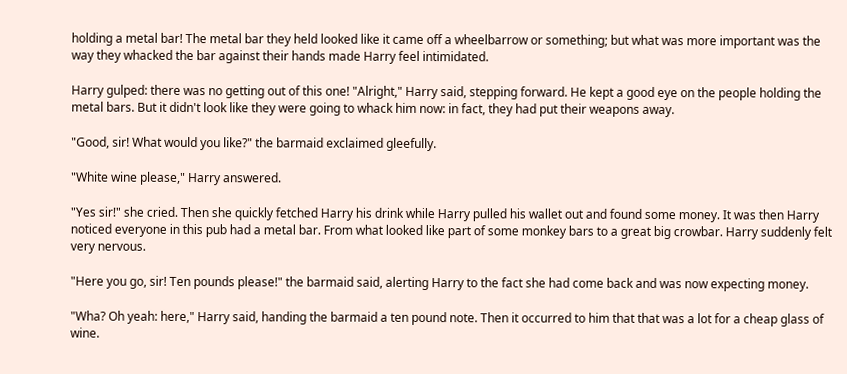holding a metal bar! The metal bar they held looked like it came off a wheelbarrow or something; but what was more important was the way they whacked the bar against their hands made Harry feel intimidated.

Harry gulped: there was no getting out of this one! "Alright," Harry said, stepping forward. He kept a good eye on the people holding the metal bars. But it didn't look like they were going to whack him now: in fact, they had put their weapons away.

"Good, sir! What would you like?" the barmaid exclaimed gleefully.

"White wine please," Harry answered.

"Yes sir!" she cried. Then she quickly fetched Harry his drink while Harry pulled his wallet out and found some money. It was then Harry noticed everyone in this pub had a metal bar. From what looked like part of some monkey bars to a great big crowbar. Harry suddenly felt very nervous.

"Here you go, sir! Ten pounds please!" the barmaid said, alerting Harry to the fact she had come back and was now expecting money.

"Wha? Oh yeah: here," Harry said, handing the barmaid a ten pound note. Then it occurred to him that that was a lot for a cheap glass of wine.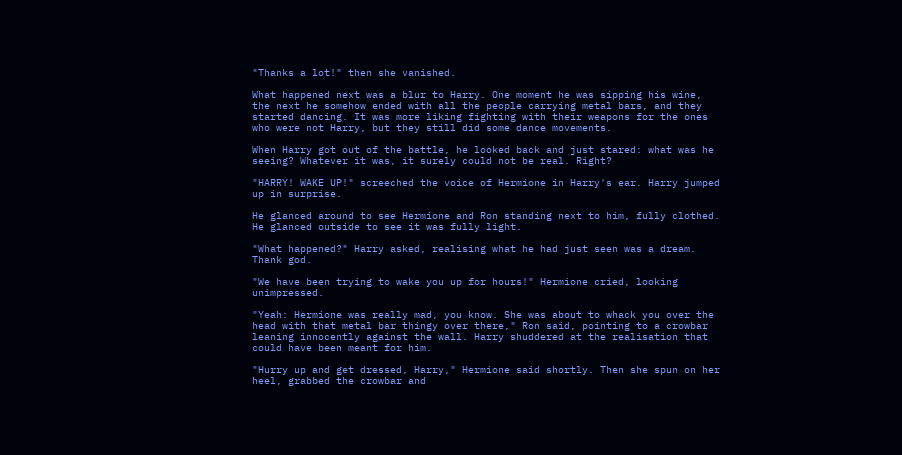"Thanks a lot!" then she vanished.

What happened next was a blur to Harry. One moment he was sipping his wine, the next he somehow ended with all the people carrying metal bars, and they started dancing. It was more liking fighting with their weapons for the ones who were not Harry, but they still did some dance movements.

When Harry got out of the battle, he looked back and just stared: what was he seeing? Whatever it was, it surely could not be real. Right?

"HARRY! WAKE UP!" screeched the voice of Hermione in Harry's ear. Harry jumped up in surprise.

He glanced around to see Hermione and Ron standing next to him, fully clothed. He glanced outside to see it was fully light.

"What happened?" Harry asked, realising what he had just seen was a dream. Thank god.

"We have been trying to wake you up for hours!" Hermione cried, looking unimpressed.

"Yeah: Hermione was really mad, you know. She was about to whack you over the head with that metal bar thingy over there," Ron said, pointing to a crowbar leaning innocently against the wall. Harry shuddered at the realisation that could have been meant for him.

"Hurry up and get dressed, Harry," Hermione said shortly. Then she spun on her heel, grabbed the crowbar and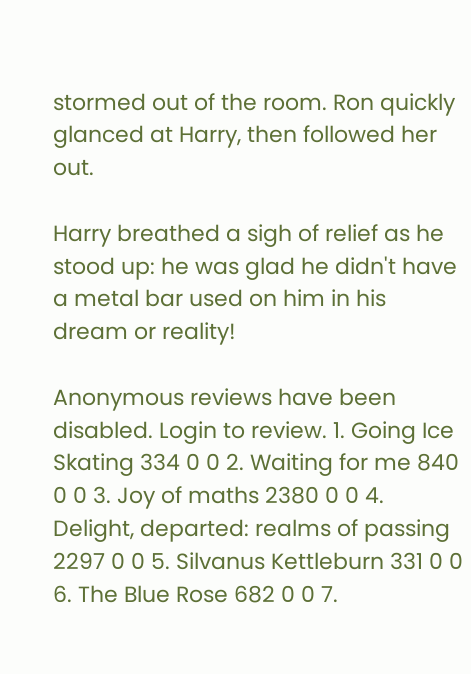stormed out of the room. Ron quickly glanced at Harry, then followed her out.

Harry breathed a sigh of relief as he stood up: he was glad he didn't have a metal bar used on him in his dream or reality!

Anonymous reviews have been disabled. Login to review. 1. Going Ice Skating 334 0 0 2. Waiting for me 840 0 0 3. Joy of maths 2380 0 0 4. Delight, departed: realms of passing 2297 0 0 5. Silvanus Kettleburn 331 0 0 6. The Blue Rose 682 0 0 7.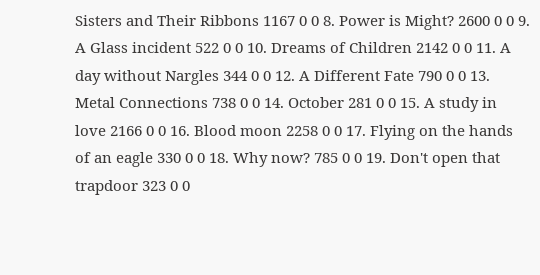Sisters and Their Ribbons 1167 0 0 8. Power is Might? 2600 0 0 9. A Glass incident 522 0 0 10. Dreams of Children 2142 0 0 11. A day without Nargles 344 0 0 12. A Different Fate 790 0 0 13. Metal Connections 738 0 0 14. October 281 0 0 15. A study in love 2166 0 0 16. Blood moon 2258 0 0 17. Flying on the hands of an eagle 330 0 0 18. Why now? 785 0 0 19. Don't open that trapdoor 323 0 0